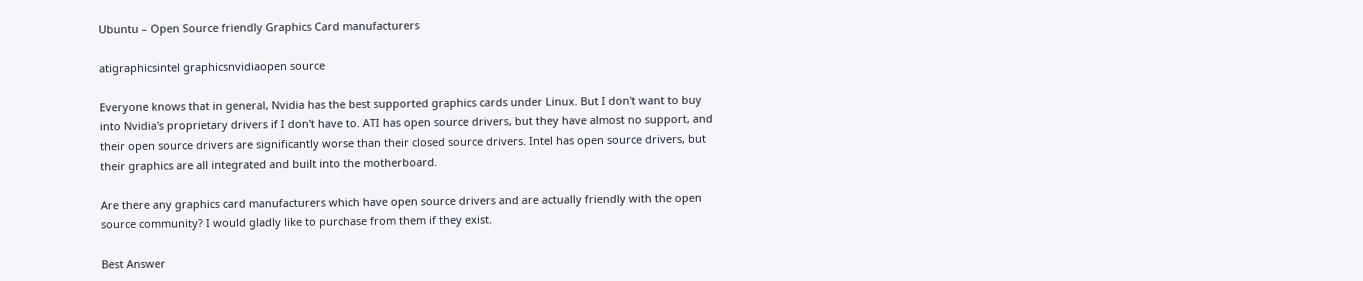Ubuntu – Open Source friendly Graphics Card manufacturers

atigraphicsintel graphicsnvidiaopen source

Everyone knows that in general, Nvidia has the best supported graphics cards under Linux. But I don't want to buy into Nvidia's proprietary drivers if I don't have to. ATI has open source drivers, but they have almost no support, and their open source drivers are significantly worse than their closed source drivers. Intel has open source drivers, but their graphics are all integrated and built into the motherboard.

Are there any graphics card manufacturers which have open source drivers and are actually friendly with the open source community? I would gladly like to purchase from them if they exist.

Best Answer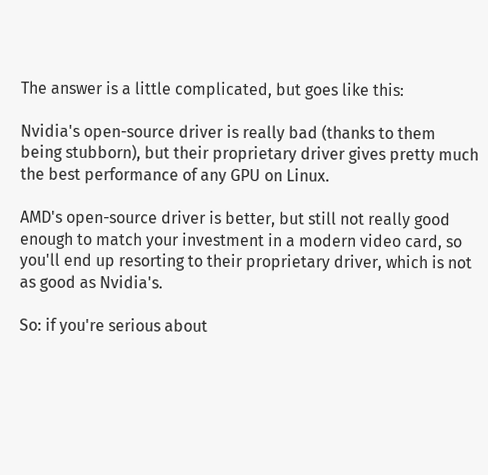The answer is a little complicated, but goes like this:

Nvidia's open-source driver is really bad (thanks to them being stubborn), but their proprietary driver gives pretty much the best performance of any GPU on Linux.

AMD's open-source driver is better, but still not really good enough to match your investment in a modern video card, so you'll end up resorting to their proprietary driver, which is not as good as Nvidia's.

So: if you're serious about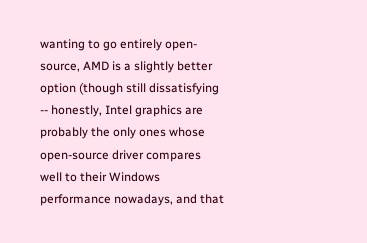wanting to go entirely open-source, AMD is a slightly better option (though still dissatisfying -- honestly, Intel graphics are probably the only ones whose open-source driver compares well to their Windows performance nowadays, and that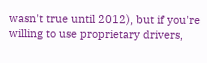wasn't true until 2012), but if you're willing to use proprietary drivers,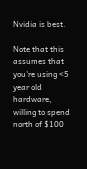Nvidia is best.

Note that this assumes that you're using <5 year old hardware, willing to spend north of $100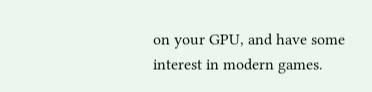on your GPU, and have some interest in modern games.